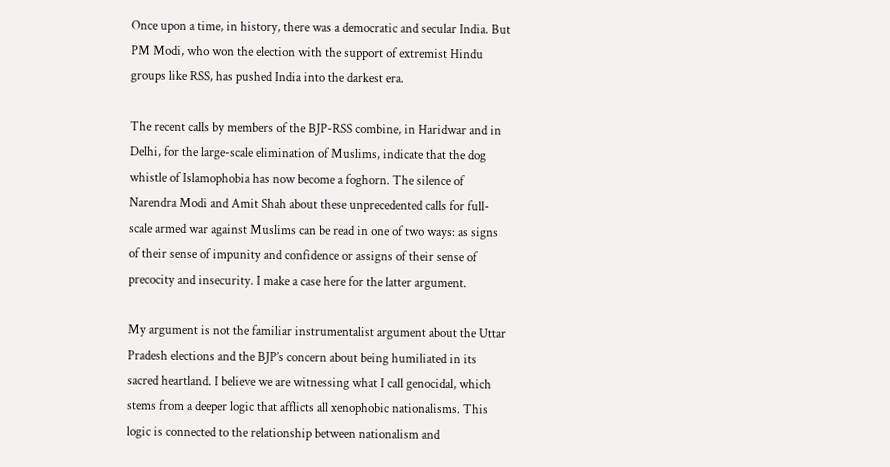Once upon a time, in history, there was a democratic and secular India. But PM Modi, who won the election with the support of extremist Hindu groups like RSS, has pushed India into the darkest era.

The recent calls by members of the BJP-RSS combine, in Haridwar and in Delhi, for the large-scale elimination of Muslims, indicate that the dog whistle of Islamophobia has now become a foghorn. The silence of Narendra Modi and Amit Shah about these unprecedented calls for full-scale armed war against Muslims can be read in one of two ways: as signs of their sense of impunity and confidence or assigns of their sense of precocity and insecurity. I make a case here for the latter argument.

My argument is not the familiar instrumentalist argument about the Uttar Pradesh elections and the BJP’s concern about being humiliated in its sacred heartland. I believe we are witnessing what I call genocidal, which stems from a deeper logic that afflicts all xenophobic nationalisms. This logic is connected to the relationship between nationalism and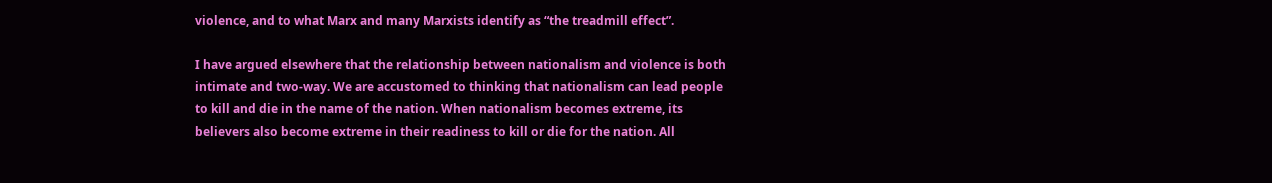violence, and to what Marx and many Marxists identify as “the treadmill effect”.

I have argued elsewhere that the relationship between nationalism and violence is both intimate and two-way. We are accustomed to thinking that nationalism can lead people to kill and die in the name of the nation. When nationalism becomes extreme, its believers also become extreme in their readiness to kill or die for the nation. All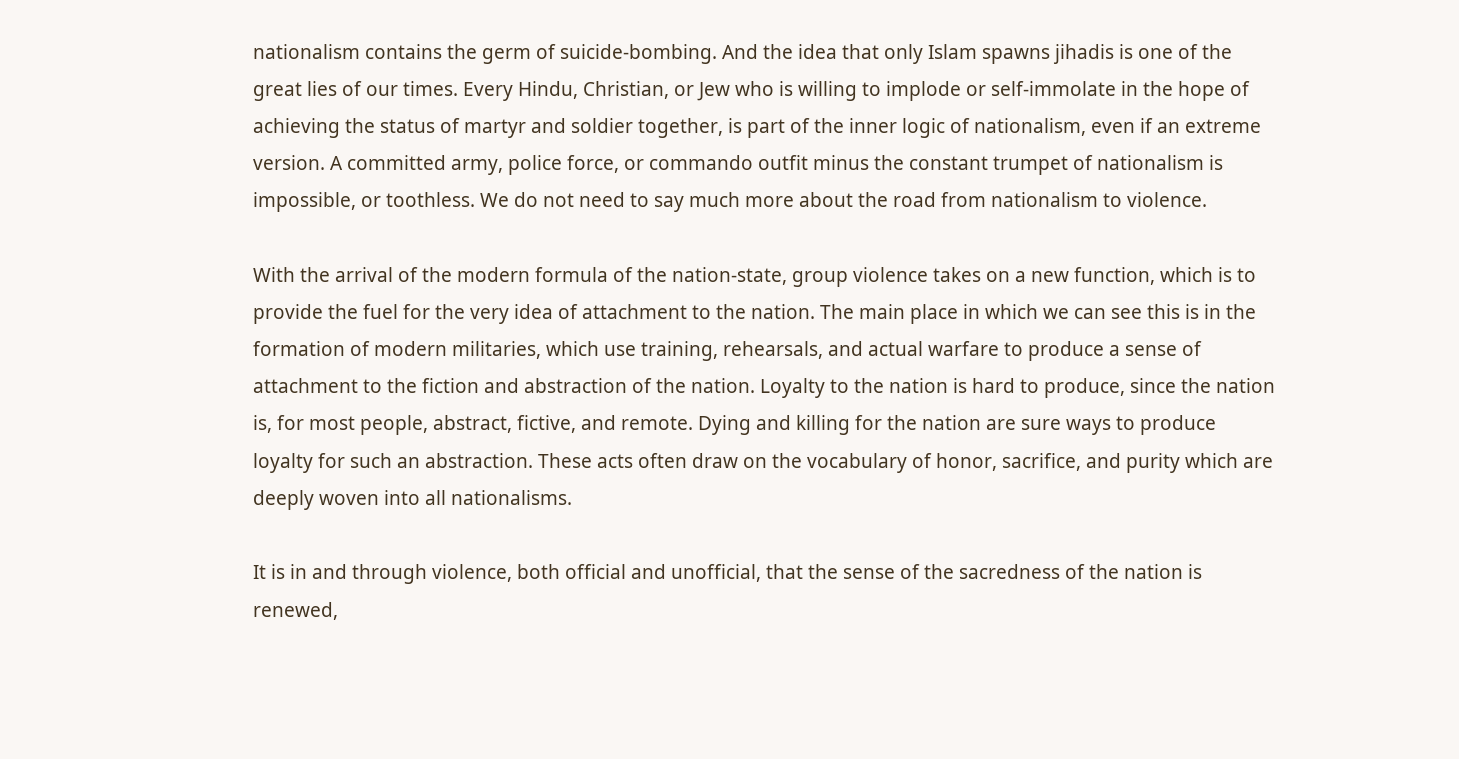nationalism contains the germ of suicide-bombing. And the idea that only Islam spawns jihadis is one of the great lies of our times. Every Hindu, Christian, or Jew who is willing to implode or self-immolate in the hope of achieving the status of martyr and soldier together, is part of the inner logic of nationalism, even if an extreme version. A committed army, police force, or commando outfit minus the constant trumpet of nationalism is impossible, or toothless. We do not need to say much more about the road from nationalism to violence.

With the arrival of the modern formula of the nation-state, group violence takes on a new function, which is to provide the fuel for the very idea of attachment to the nation. The main place in which we can see this is in the formation of modern militaries, which use training, rehearsals, and actual warfare to produce a sense of attachment to the fiction and abstraction of the nation. Loyalty to the nation is hard to produce, since the nation is, for most people, abstract, fictive, and remote. Dying and killing for the nation are sure ways to produce loyalty for such an abstraction. These acts often draw on the vocabulary of honor, sacrifice, and purity which are deeply woven into all nationalisms.

It is in and through violence, both official and unofficial, that the sense of the sacredness of the nation is renewed,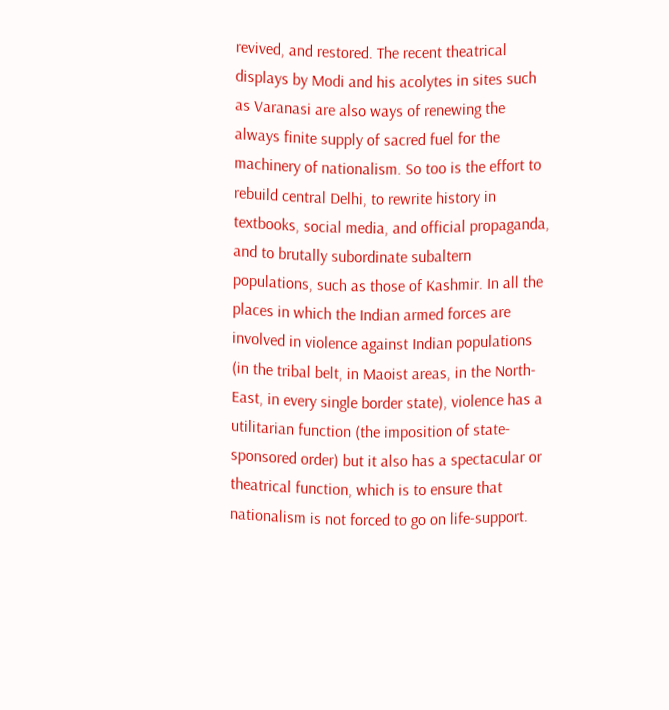revived, and restored. The recent theatrical displays by Modi and his acolytes in sites such as Varanasi are also ways of renewing the always finite supply of sacred fuel for the machinery of nationalism. So too is the effort to rebuild central Delhi, to rewrite history in textbooks, social media, and official propaganda, and to brutally subordinate subaltern populations, such as those of Kashmir. In all the places in which the Indian armed forces are involved in violence against Indian populations (in the tribal belt, in Maoist areas, in the North-East, in every single border state), violence has a utilitarian function (the imposition of state-sponsored order) but it also has a spectacular or theatrical function, which is to ensure that nationalism is not forced to go on life-support.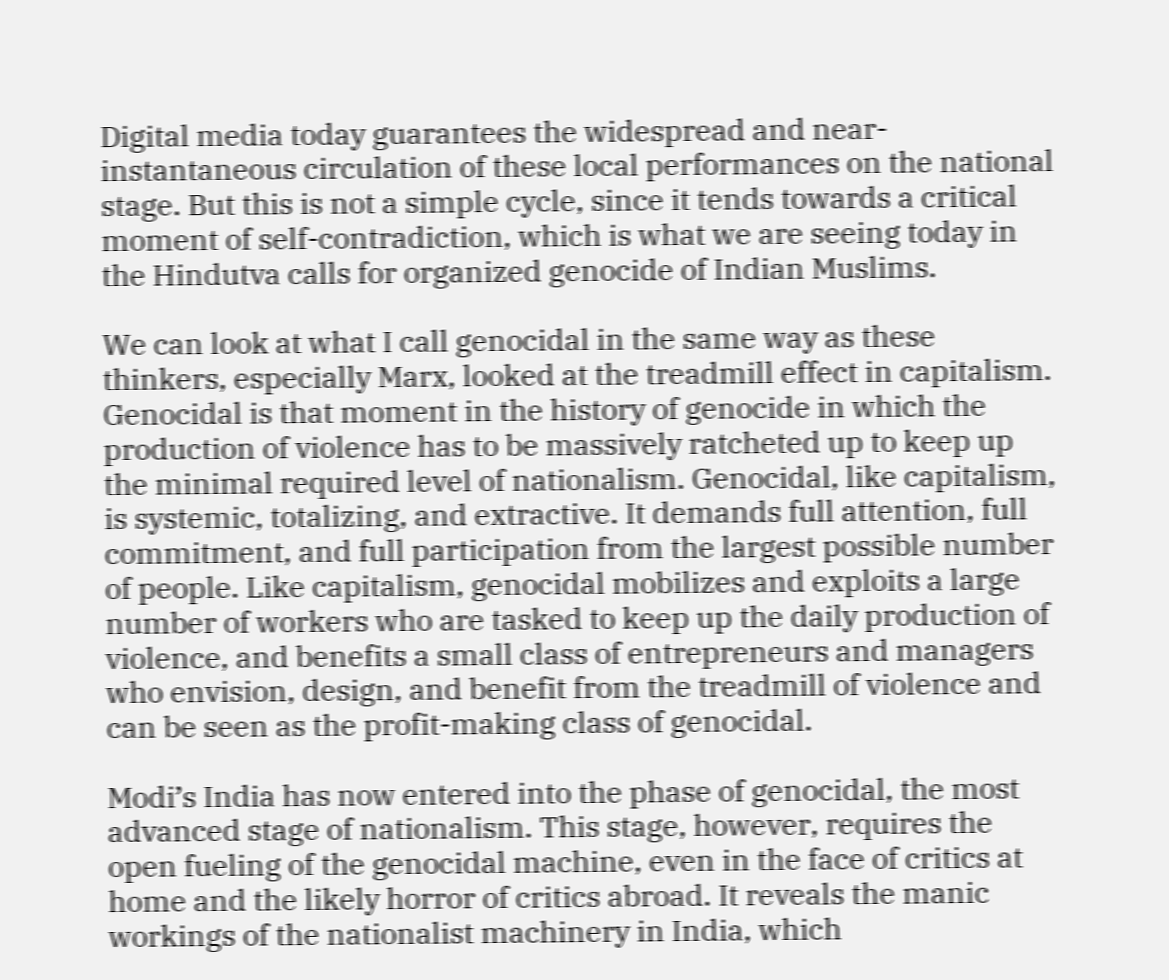Digital media today guarantees the widespread and near-instantaneous circulation of these local performances on the national stage. But this is not a simple cycle, since it tends towards a critical moment of self-contradiction, which is what we are seeing today in the Hindutva calls for organized genocide of Indian Muslims.

We can look at what I call genocidal in the same way as these thinkers, especially Marx, looked at the treadmill effect in capitalism. Genocidal is that moment in the history of genocide in which the production of violence has to be massively ratcheted up to keep up the minimal required level of nationalism. Genocidal, like capitalism, is systemic, totalizing, and extractive. It demands full attention, full commitment, and full participation from the largest possible number of people. Like capitalism, genocidal mobilizes and exploits a large number of workers who are tasked to keep up the daily production of violence, and benefits a small class of entrepreneurs and managers who envision, design, and benefit from the treadmill of violence and can be seen as the profit-making class of genocidal.

Modi’s India has now entered into the phase of genocidal, the most advanced stage of nationalism. This stage, however, requires the open fueling of the genocidal machine, even in the face of critics at home and the likely horror of critics abroad. It reveals the manic workings of the nationalist machinery in India, which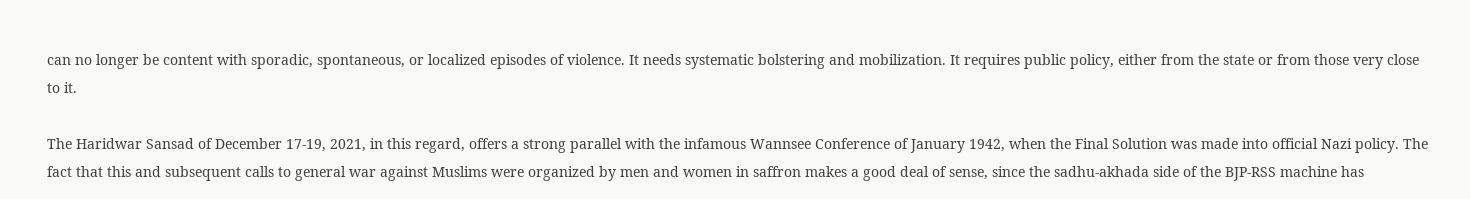can no longer be content with sporadic, spontaneous, or localized episodes of violence. It needs systematic bolstering and mobilization. It requires public policy, either from the state or from those very close to it.

The Haridwar Sansad of December 17-19, 2021, in this regard, offers a strong parallel with the infamous Wannsee Conference of January 1942, when the Final Solution was made into official Nazi policy. The fact that this and subsequent calls to general war against Muslims were organized by men and women in saffron makes a good deal of sense, since the sadhu-akhada side of the BJP-RSS machine has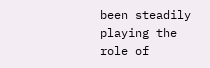been steadily playing the role of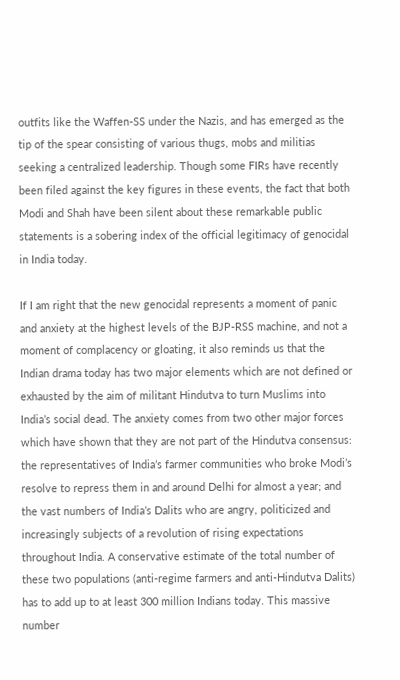outfits like the Waffen-SS under the Nazis, and has emerged as the tip of the spear consisting of various thugs, mobs and militias seeking a centralized leadership. Though some FIRs have recently been filed against the key figures in these events, the fact that both Modi and Shah have been silent about these remarkable public statements is a sobering index of the official legitimacy of genocidal in India today.

If I am right that the new genocidal represents a moment of panic and anxiety at the highest levels of the BJP-RSS machine, and not a moment of complacency or gloating, it also reminds us that the Indian drama today has two major elements which are not defined or exhausted by the aim of militant Hindutva to turn Muslims into India’s social dead. The anxiety comes from two other major forces which have shown that they are not part of the Hindutva consensus: the representatives of India’s farmer communities who broke Modi’s resolve to repress them in and around Delhi for almost a year; and the vast numbers of India’s Dalits who are angry, politicized and increasingly subjects of a revolution of rising expectations throughout India. A conservative estimate of the total number of these two populations (anti-regime farmers and anti-Hindutva Dalits) has to add up to at least 300 million Indians today. This massive number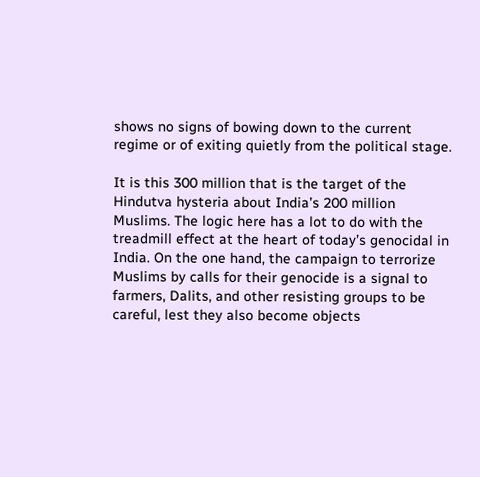shows no signs of bowing down to the current regime or of exiting quietly from the political stage.

It is this 300 million that is the target of the Hindutva hysteria about India’s 200 million Muslims. The logic here has a lot to do with the treadmill effect at the heart of today’s genocidal in India. On the one hand, the campaign to terrorize Muslims by calls for their genocide is a signal to farmers, Dalits, and other resisting groups to be careful, lest they also become objects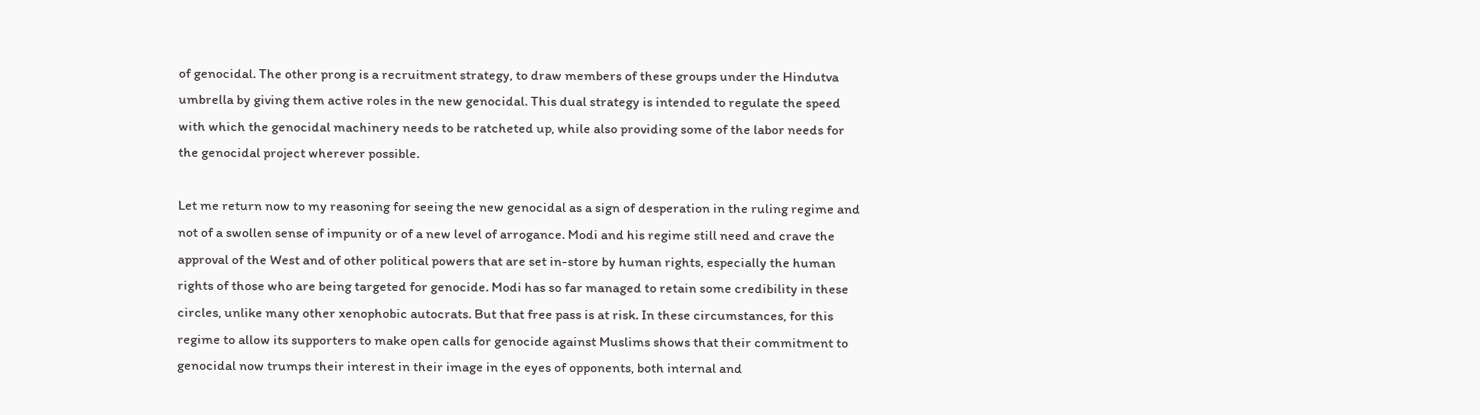of genocidal. The other prong is a recruitment strategy, to draw members of these groups under the Hindutva umbrella by giving them active roles in the new genocidal. This dual strategy is intended to regulate the speed with which the genocidal machinery needs to be ratcheted up, while also providing some of the labor needs for the genocidal project wherever possible.

Let me return now to my reasoning for seeing the new genocidal as a sign of desperation in the ruling regime and not of a swollen sense of impunity or of a new level of arrogance. Modi and his regime still need and crave the approval of the West and of other political powers that are set in-store by human rights, especially the human rights of those who are being targeted for genocide. Modi has so far managed to retain some credibility in these circles, unlike many other xenophobic autocrats. But that free pass is at risk. In these circumstances, for this regime to allow its supporters to make open calls for genocide against Muslims shows that their commitment to genocidal now trumps their interest in their image in the eyes of opponents, both internal and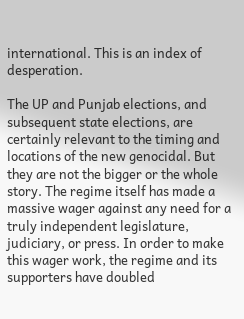international. This is an index of desperation.

The UP and Punjab elections, and subsequent state elections, are certainly relevant to the timing and locations of the new genocidal. But they are not the bigger or the whole story. The regime itself has made a massive wager against any need for a truly independent legislature, judiciary, or press. In order to make this wager work, the regime and its supporters have doubled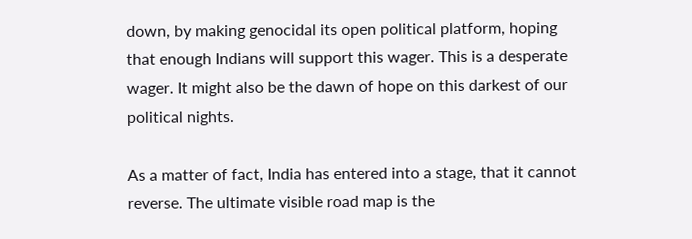down, by making genocidal its open political platform, hoping that enough Indians will support this wager. This is a desperate wager. It might also be the dawn of hope on this darkest of our political nights.

As a matter of fact, India has entered into a stage, that it cannot reverse. The ultimate visible road map is the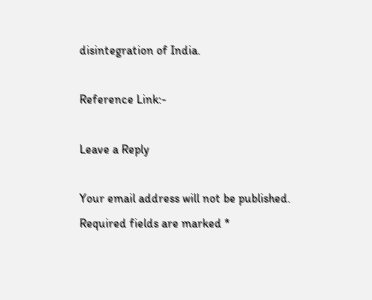disintegration of India.

Reference Link:-

Leave a Reply

Your email address will not be published. Required fields are marked *